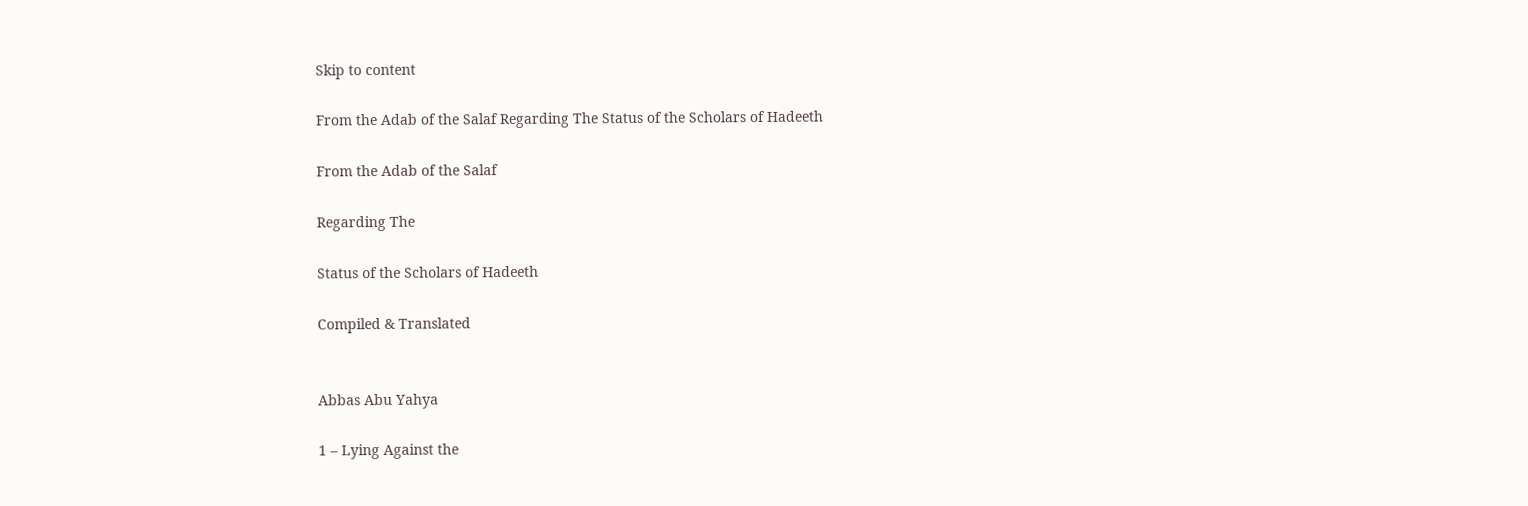Skip to content

From the Adab of the Salaf Regarding The Status of the Scholars of Hadeeth

From the Adab of the Salaf

Regarding The

Status of the Scholars of Hadeeth

Compiled & Translated


Abbas Abu Yahya

1 – Lying Against the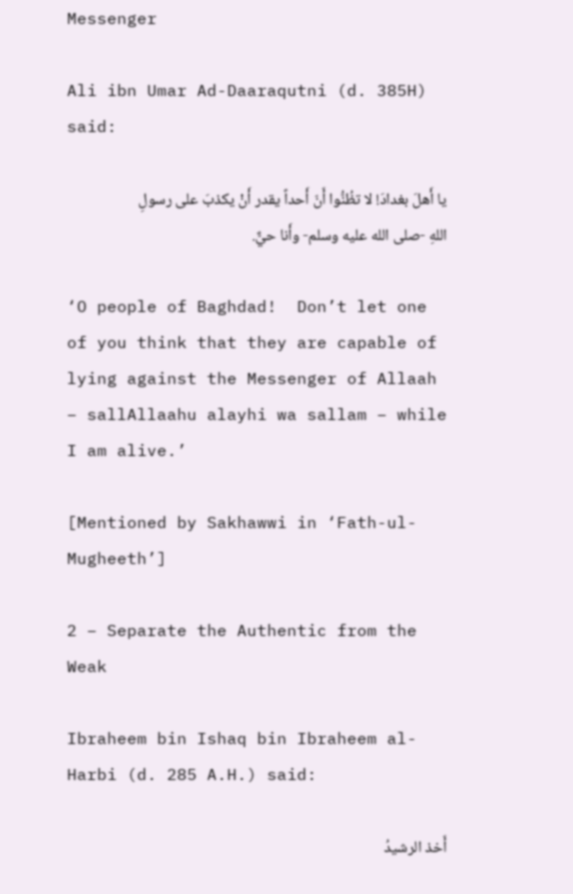Messenger

Ali ibn Umar Ad-Daaraqutni (d. 385H) said:

يا أَهلَ بغدادَ! لا تظُنُّوا أَنّ أَحداً يقدر أَنْ يكذبَ على رسولِ اللهِ -صلى الله عليه وسلم- وأَنا حيٌّ.

‘O people of Baghdad!  Don’t let one of you think that they are capable of lying against the Messenger of Allaah – sallAllaahu alayhi wa sallam – while I am alive.’

[Mentioned by Sakhawwi in ‘Fath-ul-Mugheeth’]

2 – Separate the Authentic from the Weak

Ibraheem bin Ishaq bin Ibraheem al-Harbi (d. 285 A.H.) said:

أَخذ الرشيدُ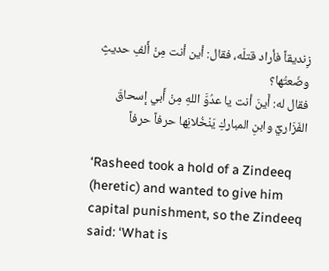زِنديقاً فأراد قتلَه، فقال: أين أنت مِنْ أَلفِ حديثٍ وضَعتُها؟
فقال له: أَينَ أنت يا عدُوَّ اللهِ مِنْ أَبي إسحاقَ الفَزَاريِّ وابنِ المباركِ يَنْخُلانِها حرفاً حرفاً

‘Rasheed took a hold of a Zindeeq (heretic) and wanted to give him capital punishment, so the Zindeeq said: ‘What is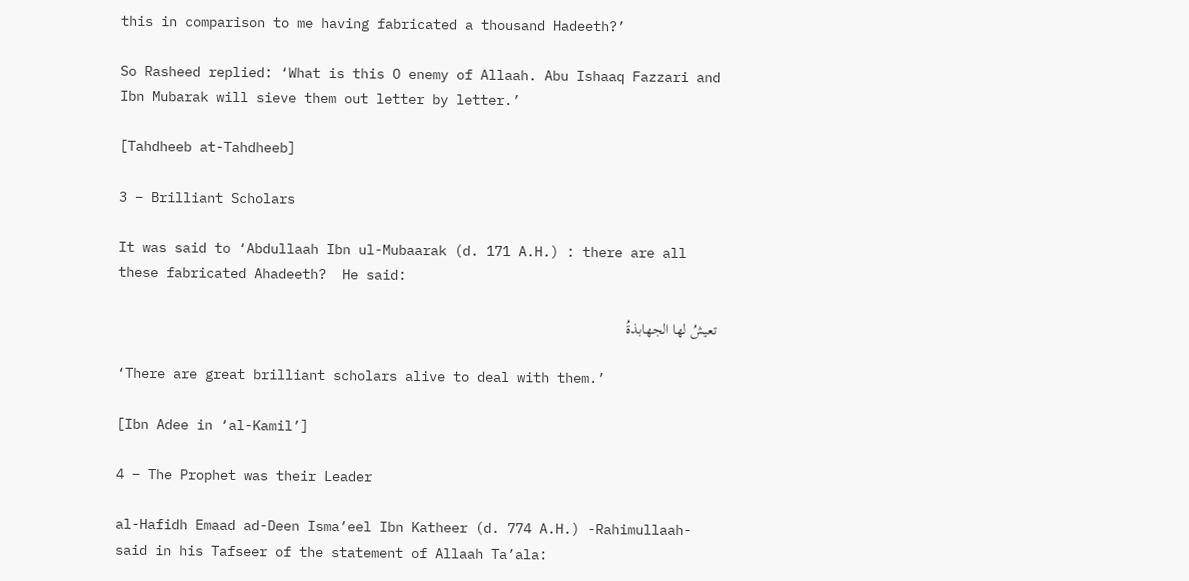this in comparison to me having fabricated a thousand Hadeeth?’

So Rasheed replied: ‘What is this O enemy of Allaah. Abu Ishaaq Fazzari and Ibn Mubarak will sieve them out letter by letter.’

[Tahdheeb at-Tahdheeb]

3 – Brilliant Scholars

It was said to ‘Abdullaah Ibn ul-Mubaarak (d. 171 A.H.) : there are all these fabricated Ahadeeth?  He said:

تعيشُ لها الجهابذةُ

‘There are great brilliant scholars alive to deal with them.’

[Ibn Adee in ‘al-Kamil’]

4 – The Prophet was their Leader

al-Hafidh Emaad ad-Deen Isma’eel Ibn Katheer (d. 774 A.H.) -Rahimullaah- said in his Tafseer of the statement of Allaah Ta’ala: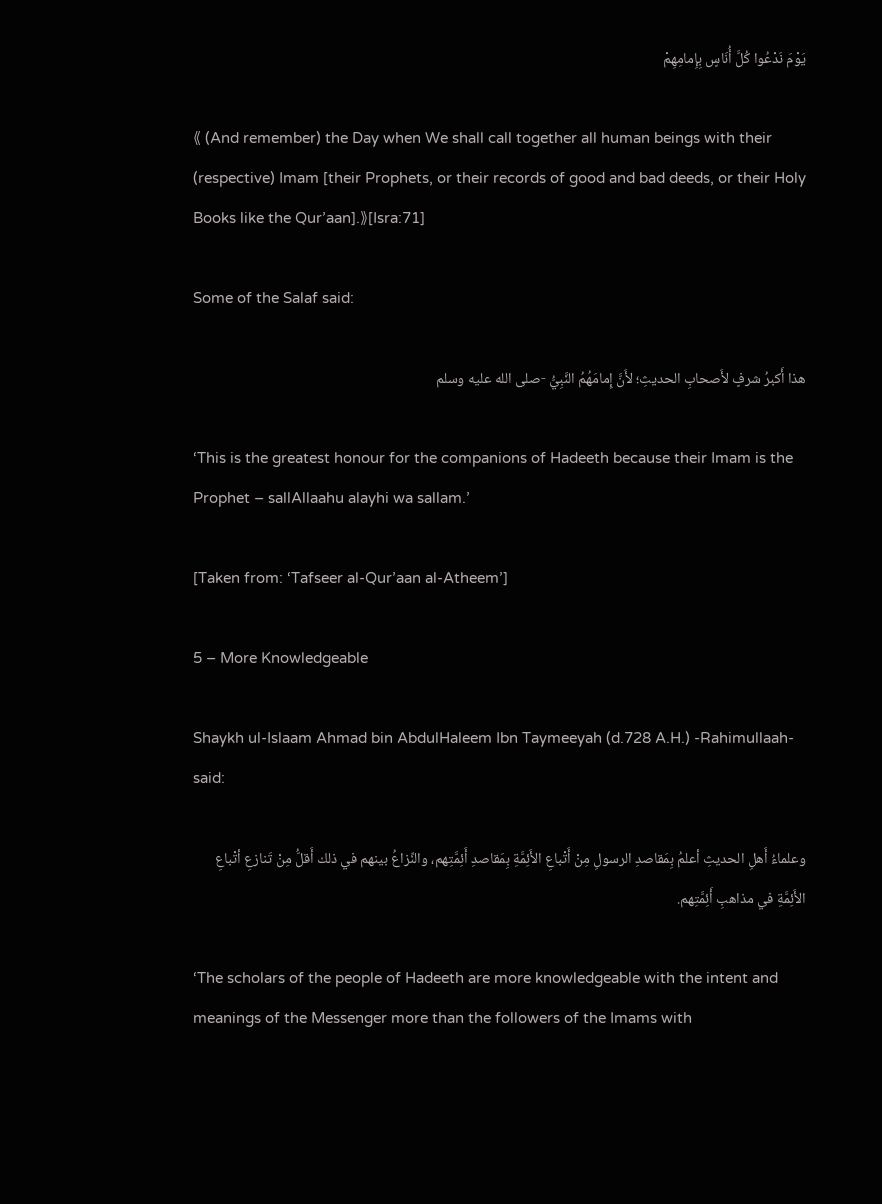يَوْمَ نَدْعُوا كُلَّ أُنَاسٍ بِإِمامِهِمْ

《 (And remember) the Day when We shall call together all human beings with their (respective) Imam [their Prophets, or their records of good and bad deeds, or their Holy Books like the Qur’aan].》[Isra:71]

Some of the Salaf said:

هذا أَكبرُ شرفٍ لأَصحابِ الحديثِ؛ لأَنَّ إِمامَهُمُ النَّبِيُّ -صلى الله عليه وسلم

‘This is the greatest honour for the companions of Hadeeth because their Imam is the Prophet – sallAllaahu alayhi wa sallam.’

[Taken from: ‘Tafseer al-Qur’aan al-Atheem’]

5 – More Knowledgeable

Shaykh ul-Islaam Ahmad bin AbdulHaleem Ibn Taymeeyah (d.728 A.H.) -Rahimullaah- said:

وعلماءُ أَهلِ الحديثِ أعلمُ بِمَقاصدِ الرسولِ مِنْ أَتْباعِ الأَئِمَّةِ بِمَقاصدِ أَئِمَّتِهم، والنِّزاعُ بينهم في ذلك أَقلُّ مِنْ تَنازعِ أتْباعِ الأَئِمَّةِ في مذاهبِ أَئِمَّتِهم.

‘The scholars of the people of Hadeeth are more knowledgeable with the intent and meanings of the Messenger more than the followers of the Imams with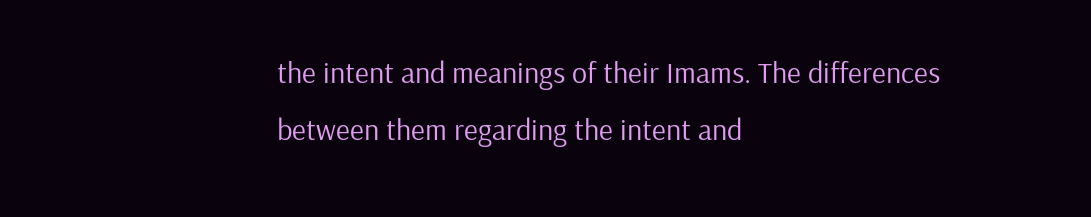the intent and meanings of their Imams. The differences between them regarding the intent and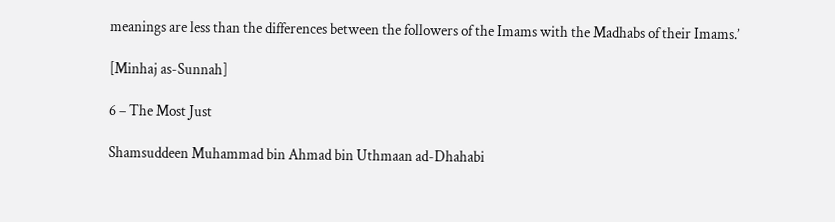meanings are less than the differences between the followers of the Imams with the Madhabs of their Imams.’

[Minhaj as-Sunnah]

6 – The Most Just

Shamsuddeen Muhammad bin Ahmad bin Uthmaan ad-Dhahabi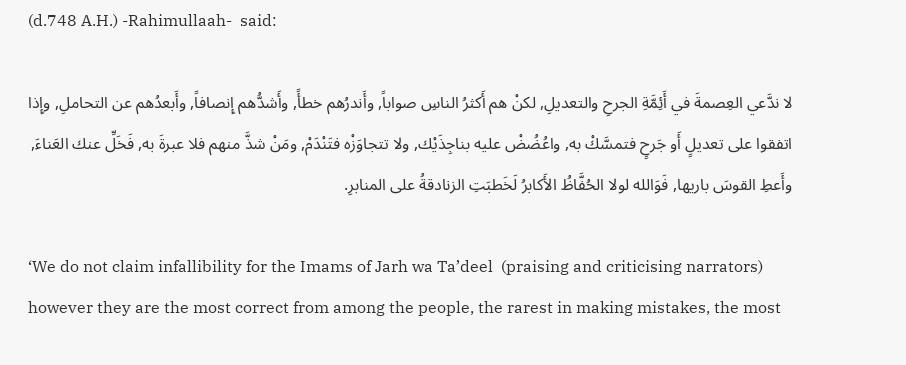(d.748 A.H.) -Rahimullaah-  said:

لا ندَّعي العِصمةَ في أَئِمَّةِ الجرحِ والتعديلِ, لكنْ هم أَكثرُ الناسِ صواباً, وأَندرُهم خطأً, وأَشدُّهم إِنصافاً, وأَبعدُهم عن التحاملِ, وإِذا اتفقوا على تعديلٍ أَو جَرحٍ فتمسَّكْ به, واعُضُضْ عليه بناجِذَيْك, ولا تتجاوَزْه فتَنْدَمْ, ومَنْ شذَّ منهم فلا عبرةَ به, فَخَلِّ عنك العَناءَ, وأَعطِ القوسَ باريها, فَوَالله لولا الحُفَّاظُ الأَكابرُ لَخَطبَتِ الزنادقةُ على المنابرِ.

‘We do not claim infallibility for the Imams of Jarh wa Ta’deel  (praising and criticising narrators) however they are the most correct from among the people, the rarest in making mistakes, the most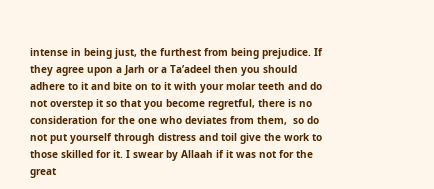intense in being just, the furthest from being prejudice. If they agree upon a Jarh or a Ta’adeel then you should adhere to it and bite on to it with your molar teeth and do not overstep it so that you become regretful, there is no consideration for the one who deviates from them,  so do not put yourself through distress and toil give the work to those skilled for it. I swear by Allaah if it was not for the great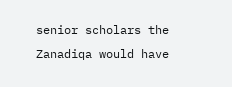senior scholars the Zanadiqa would have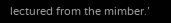lectured from the mimber.’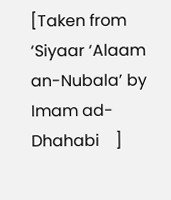[Taken from ‘Siyaar ‘Alaam an-Nubala’ by Imam ad-Dhahabi    ]